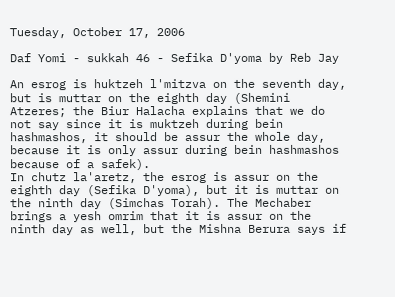Tuesday, October 17, 2006

Daf Yomi - sukkah 46 - Sefika D'yoma by Reb Jay

An esrog is huktzeh l'mitzva on the seventh day, but is muttar on the eighth day (Shemini Atzeres; the Biur Halacha explains that we do not say since it is muktzeh during bein hashmashos, it should be assur the whole day, because it is only assur during bein hashmashos because of a safek).
In chutz la'aretz, the esrog is assur on the eighth day (Sefika D'yoma), but it is muttar on the ninth day (Simchas Torah). The Mechaber brings a yesh omrim that it is assur on the ninth day as well, but the Mishna Berura says if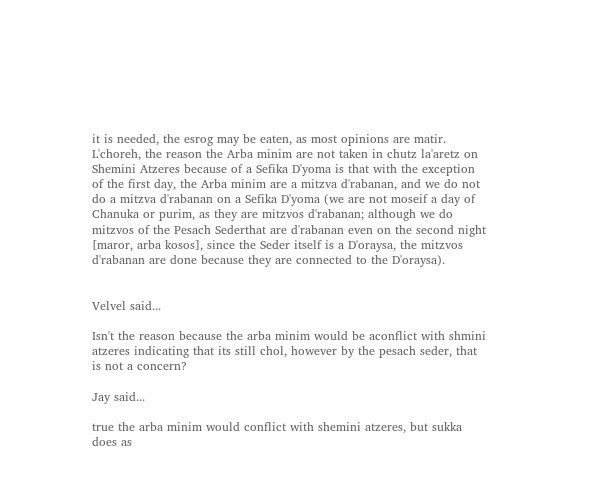it is needed, the esrog may be eaten, as most opinions are matir.
L'choreh, the reason the Arba minim are not taken in chutz la'aretz on Shemini Atzeres because of a Sefika D'yoma is that with the exception of the first day, the Arba minim are a mitzva d'rabanan, and we do not do a mitzva d'rabanan on a Sefika D'yoma (we are not moseif a day of Chanuka or purim, as they are mitzvos d'rabanan; although we do mitzvos of the Pesach Sederthat are d'rabanan even on the second night [maror, arba kosos], since the Seder itself is a D'oraysa, the mitzvos d'rabanan are done because they are connected to the D'oraysa).


Velvel said...

Isn't the reason because the arba minim would be aconflict with shmini atzeres indicating that its still chol, however by the pesach seder, that is not a concern?

Jay said...

true the arba minim would conflict with shemini atzeres, but sukka does as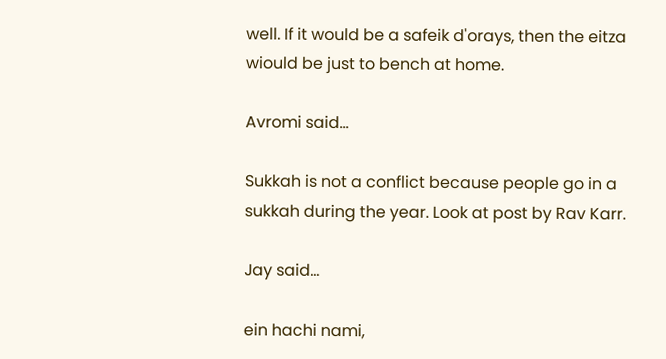well. If it would be a safeik d'orays, then the eitza wiould be just to bench at home.

Avromi said...

Sukkah is not a conflict because people go in a sukkah during the year. Look at post by Rav Karr.

Jay said...

ein hachi nami,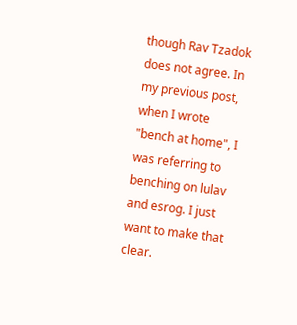though Rav Tzadok does not agree. In my previous post, when I wrote "bench at home", I was referring to benching on lulav and esrog. I just want to make that clear.